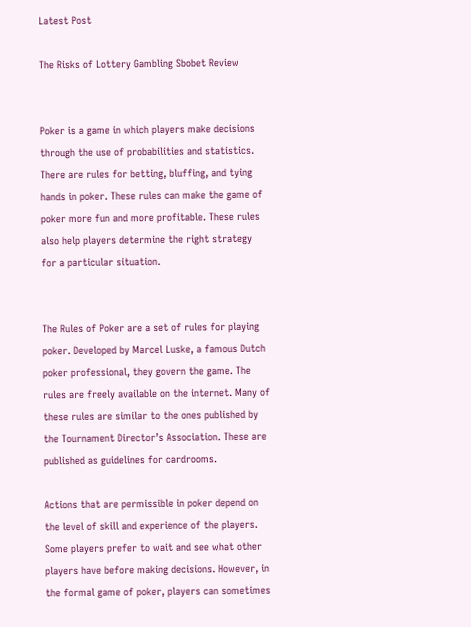Latest Post

The Risks of Lottery Gambling Sbobet Review


Poker is a game in which players make decisions through the use of probabilities and statistics. There are rules for betting, bluffing, and tying hands in poker. These rules can make the game of poker more fun and more profitable. These rules also help players determine the right strategy for a particular situation.


The Rules of Poker are a set of rules for playing poker. Developed by Marcel Luske, a famous Dutch poker professional, they govern the game. The rules are freely available on the internet. Many of these rules are similar to the ones published by the Tournament Director’s Association. These are published as guidelines for cardrooms.

Actions that are permissible in poker depend on the level of skill and experience of the players. Some players prefer to wait and see what other players have before making decisions. However, in the formal game of poker, players can sometimes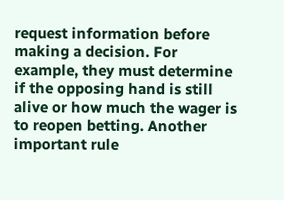request information before making a decision. For example, they must determine if the opposing hand is still alive or how much the wager is to reopen betting. Another important rule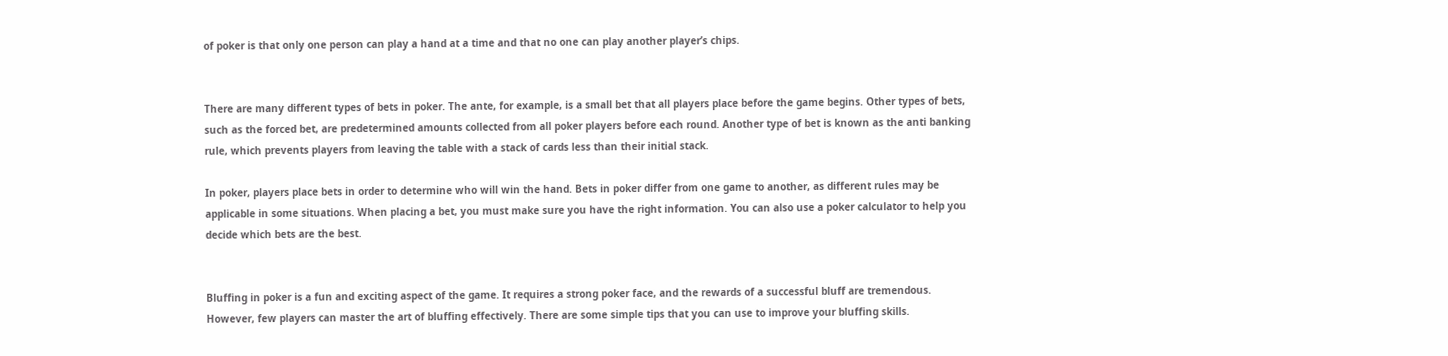of poker is that only one person can play a hand at a time and that no one can play another player’s chips.


There are many different types of bets in poker. The ante, for example, is a small bet that all players place before the game begins. Other types of bets, such as the forced bet, are predetermined amounts collected from all poker players before each round. Another type of bet is known as the anti banking rule, which prevents players from leaving the table with a stack of cards less than their initial stack.

In poker, players place bets in order to determine who will win the hand. Bets in poker differ from one game to another, as different rules may be applicable in some situations. When placing a bet, you must make sure you have the right information. You can also use a poker calculator to help you decide which bets are the best.


Bluffing in poker is a fun and exciting aspect of the game. It requires a strong poker face, and the rewards of a successful bluff are tremendous. However, few players can master the art of bluffing effectively. There are some simple tips that you can use to improve your bluffing skills.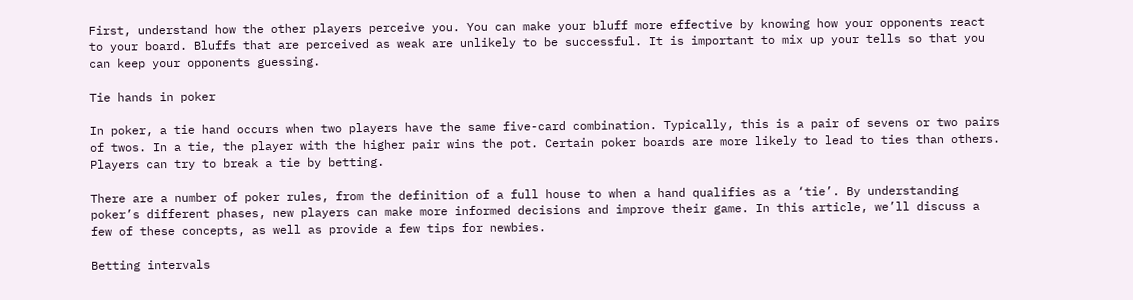First, understand how the other players perceive you. You can make your bluff more effective by knowing how your opponents react to your board. Bluffs that are perceived as weak are unlikely to be successful. It is important to mix up your tells so that you can keep your opponents guessing.

Tie hands in poker

In poker, a tie hand occurs when two players have the same five-card combination. Typically, this is a pair of sevens or two pairs of twos. In a tie, the player with the higher pair wins the pot. Certain poker boards are more likely to lead to ties than others. Players can try to break a tie by betting.

There are a number of poker rules, from the definition of a full house to when a hand qualifies as a ‘tie’. By understanding poker’s different phases, new players can make more informed decisions and improve their game. In this article, we’ll discuss a few of these concepts, as well as provide a few tips for newbies.

Betting intervals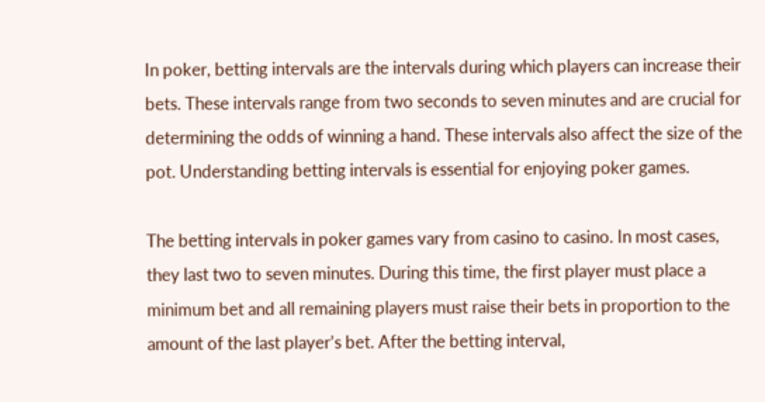In poker, betting intervals are the intervals during which players can increase their bets. These intervals range from two seconds to seven minutes and are crucial for determining the odds of winning a hand. These intervals also affect the size of the pot. Understanding betting intervals is essential for enjoying poker games.

The betting intervals in poker games vary from casino to casino. In most cases, they last two to seven minutes. During this time, the first player must place a minimum bet and all remaining players must raise their bets in proportion to the amount of the last player’s bet. After the betting interval,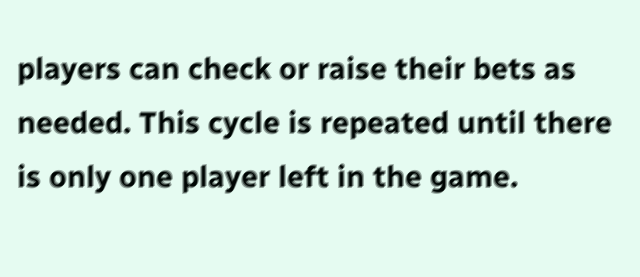players can check or raise their bets as needed. This cycle is repeated until there is only one player left in the game.